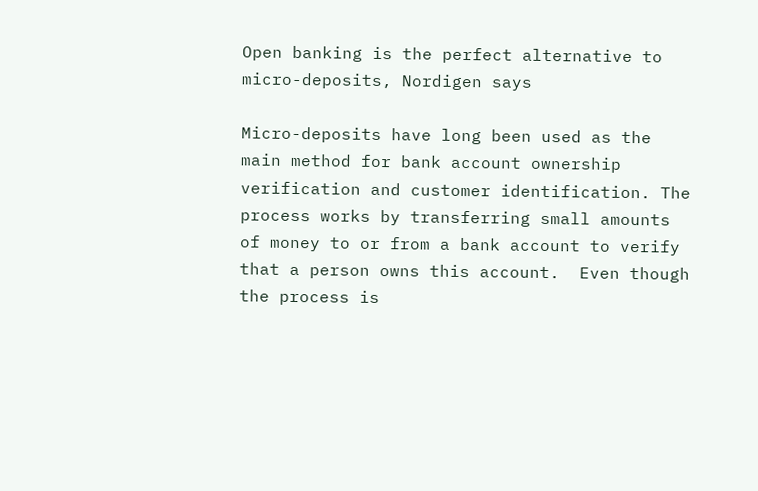Open banking is the perfect alternative to micro-deposits, Nordigen says

Micro-deposits have long been used as the main method for bank account ownership verification and customer identification. The process works by transferring small amounts of money to or from a bank account to verify that a person owns this account.  Even though the process is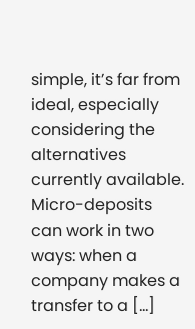simple, it’s far from ideal, especially considering the alternatives currently available. Micro-deposits can work in two ways: when a company makes a transfer to a […]